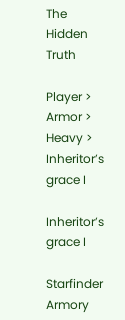The Hidden Truth

Player > Armor > Heavy > Inheritor’s grace I

Inheritor’s grace I

Starfinder Armory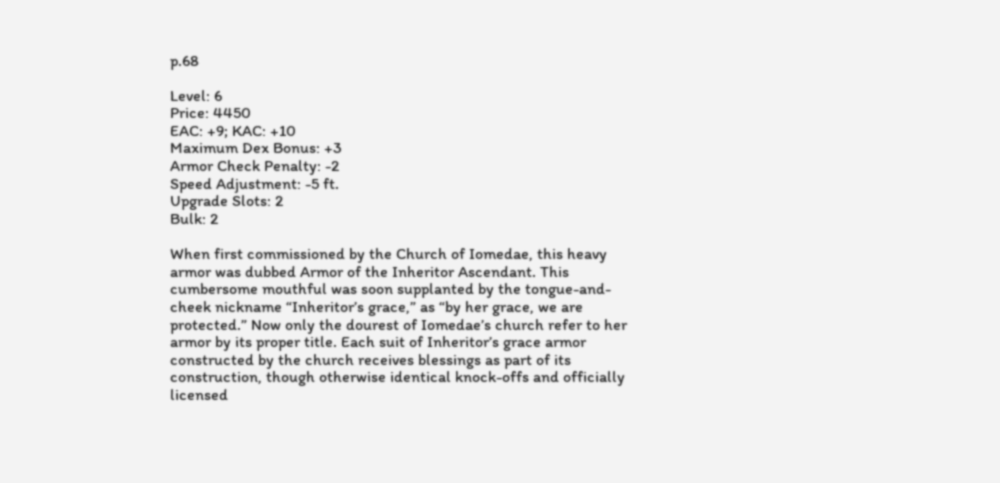p.68

Level: 6
Price: 4450
EAC: +9; KAC: +10
Maximum Dex Bonus: +3
Armor Check Penalty: -2
Speed Adjustment: -5 ft.
Upgrade Slots: 2
Bulk: 2

When first commissioned by the Church of Iomedae, this heavy armor was dubbed Armor of the Inheritor Ascendant. This cumbersome mouthful was soon supplanted by the tongue-and-cheek nickname “Inheritor’s grace,” as “by her grace, we are protected.” Now only the dourest of Iomedae’s church refer to her armor by its proper title. Each suit of Inheritor’s grace armor constructed by the church receives blessings as part of its construction, though otherwise identical knock-offs and officially licensed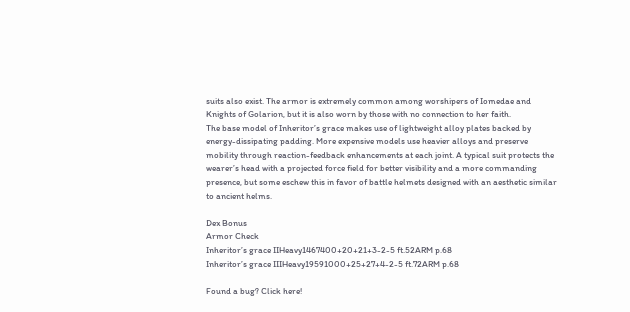suits also exist. The armor is extremely common among worshipers of Iomedae and Knights of Golarion, but it is also worn by those with no connection to her faith.
The base model of Inheritor’s grace makes use of lightweight alloy plates backed by energy-dissipating padding. More expensive models use heavier alloys and preserve mobility through reaction-feedback enhancements at each joint. A typical suit protects the wearer’s head with a projected force field for better visibility and a more commanding presence, but some eschew this in favor of battle helmets designed with an aesthetic similar to ancient helms.

Dex Bonus
Armor Check
Inheritor’s grace IIHeavy1467400+20+21+3-2-5 ft.52ARM p.68
Inheritor’s grace IIIHeavy19591000+25+27+4-2-5 ft.72ARM p.68

Found a bug? Click here!